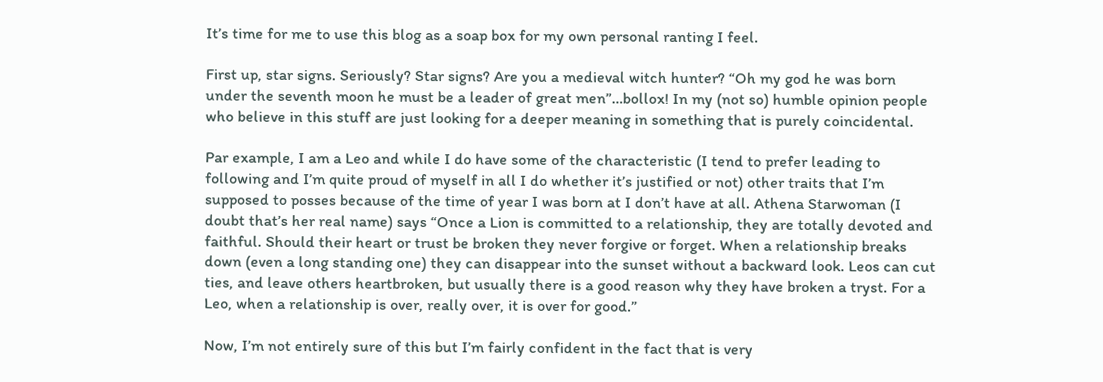It’s time for me to use this blog as a soap box for my own personal ranting I feel.

First up, star signs. Seriously? Star signs? Are you a medieval witch hunter? “Oh my god he was born under the seventh moon he must be a leader of great men”…bollox! In my (not so) humble opinion people who believe in this stuff are just looking for a deeper meaning in something that is purely coincidental.

Par example, I am a Leo and while I do have some of the characteristic (I tend to prefer leading to following and I’m quite proud of myself in all I do whether it’s justified or not) other traits that I’m supposed to posses because of the time of year I was born at I don’t have at all. Athena Starwoman (I doubt that’s her real name) says “Once a Lion is committed to a relationship, they are totally devoted and faithful. Should their heart or trust be broken they never forgive or forget. When a relationship breaks down (even a long standing one) they can disappear into the sunset without a backward look. Leos can cut ties, and leave others heartbroken, but usually there is a good reason why they have broken a tryst. For a Leo, when a relationship is over, really over, it is over for good.”

Now, I’m not entirely sure of this but I’m fairly confident in the fact that is very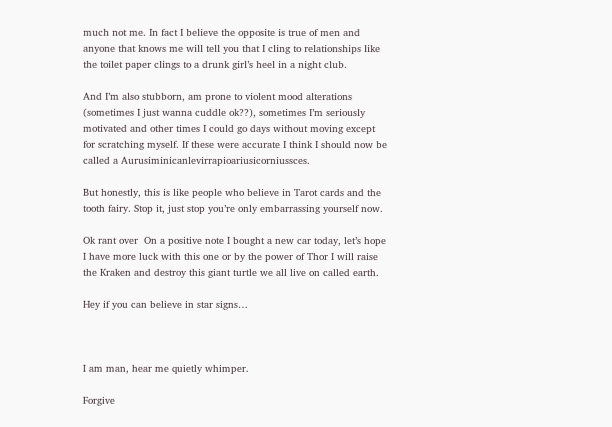much not me. In fact I believe the opposite is true of men and anyone that knows me will tell you that I cling to relationships like the toilet paper clings to a drunk girl’s heel in a night club.

And I’m also stubborn, am prone to violent mood alterations (sometimes I just wanna cuddle ok??), sometimes I’m seriously motivated and other times I could go days without moving except for scratching myself. If these were accurate I think I should now be called a Aurusiminicanlevirrapioariusicorniussces.

But honestly, this is like people who believe in Tarot cards and the tooth fairy. Stop it, just stop you’re only embarrassing yourself now.

Ok rant over  On a positive note I bought a new car today, let’s hope I have more luck with this one or by the power of Thor I will raise the Kraken and destroy this giant turtle we all live on called earth.

Hey if you can believe in star signs…



I am man, hear me quietly whimper.

Forgive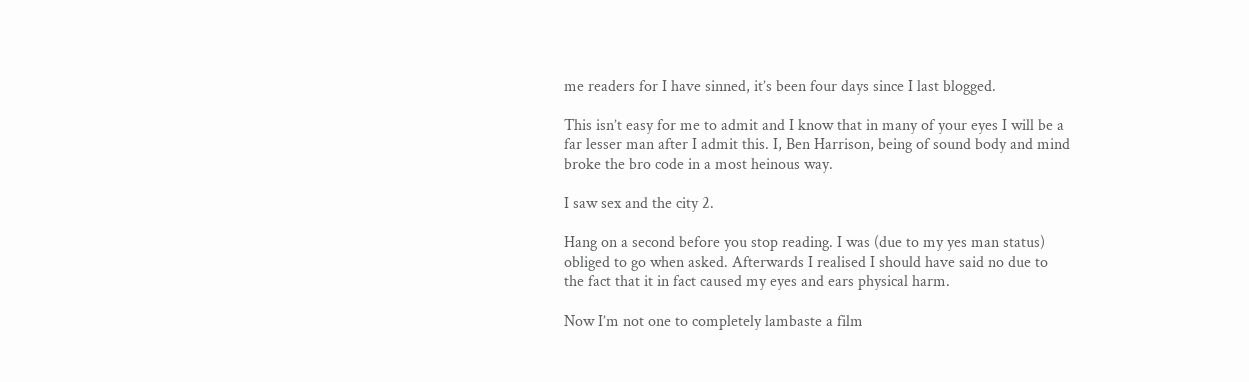me readers for I have sinned, it’s been four days since I last blogged.

This isn’t easy for me to admit and I know that in many of your eyes I will be a far lesser man after I admit this. I, Ben Harrison, being of sound body and mind broke the bro code in a most heinous way.

I saw sex and the city 2.

Hang on a second before you stop reading. I was (due to my yes man status) obliged to go when asked. Afterwards I realised I should have said no due to the fact that it in fact caused my eyes and ears physical harm.

Now I’m not one to completely lambaste a film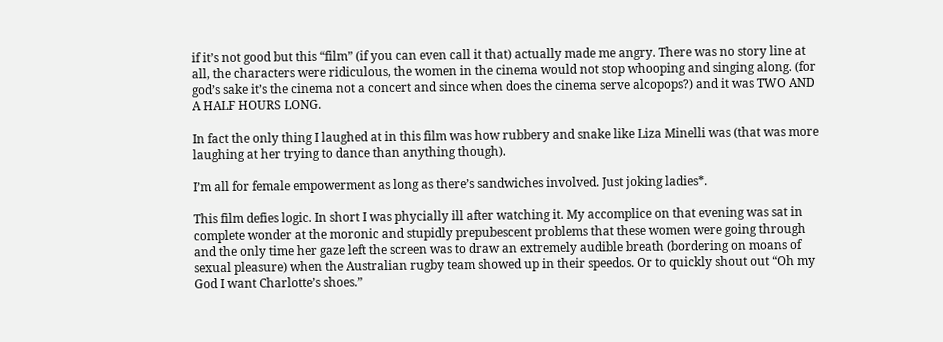if it’s not good but this “film” (if you can even call it that) actually made me angry. There was no story line at all, the characters were ridiculous, the women in the cinema would not stop whooping and singing along. (for god’s sake it’s the cinema not a concert and since when does the cinema serve alcopops?) and it was TWO AND A HALF HOURS LONG.

In fact the only thing I laughed at in this film was how rubbery and snake like Liza Minelli was (that was more laughing at her trying to dance than anything though).

I’m all for female empowerment as long as there’s sandwiches involved. Just joking ladies*.

This film defies logic. In short I was phycially ill after watching it. My accomplice on that evening was sat in complete wonder at the moronic and stupidly prepubescent problems that these women were going through and the only time her gaze left the screen was to draw an extremely audible breath (bordering on moans of sexual pleasure) when the Australian rugby team showed up in their speedos. Or to quickly shout out “Oh my God I want Charlotte’s shoes.”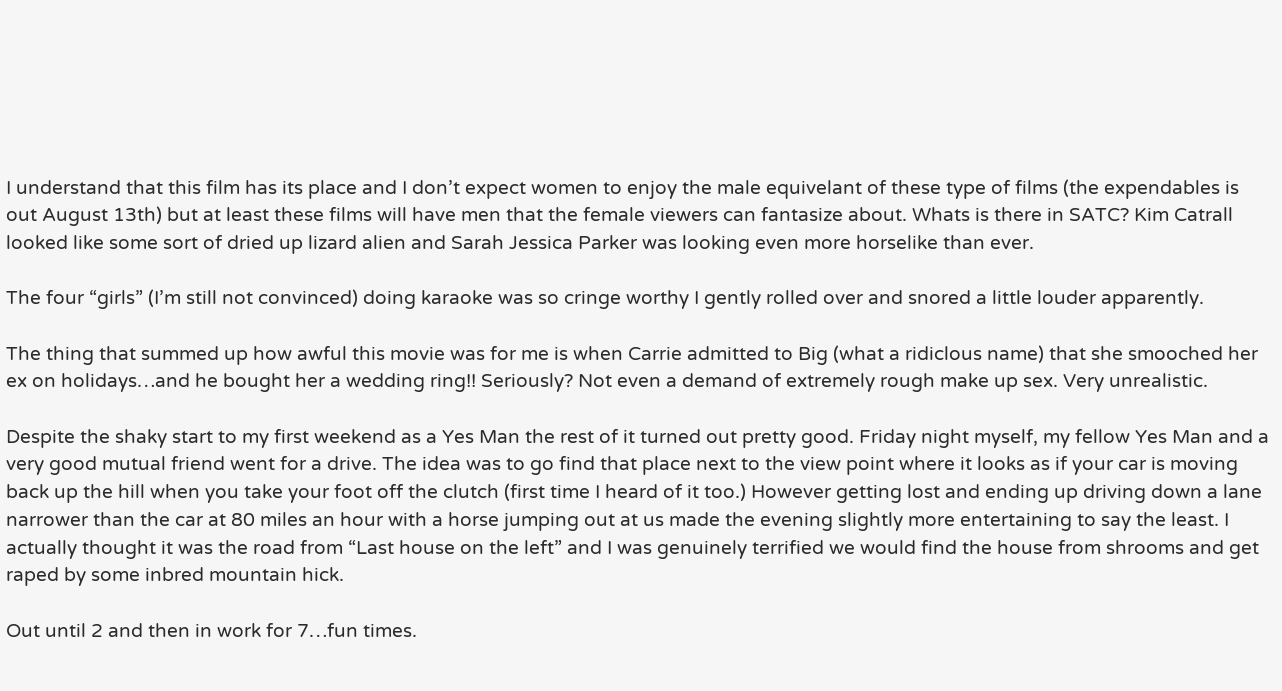I understand that this film has its place and I don’t expect women to enjoy the male equivelant of these type of films (the expendables is out August 13th) but at least these films will have men that the female viewers can fantasize about. Whats is there in SATC? Kim Catrall looked like some sort of dried up lizard alien and Sarah Jessica Parker was looking even more horselike than ever.

The four “girls” (I’m still not convinced) doing karaoke was so cringe worthy I gently rolled over and snored a little louder apparently.

The thing that summed up how awful this movie was for me is when Carrie admitted to Big (what a ridiclous name) that she smooched her ex on holidays…and he bought her a wedding ring!! Seriously? Not even a demand of extremely rough make up sex. Very unrealistic.

Despite the shaky start to my first weekend as a Yes Man the rest of it turned out pretty good. Friday night myself, my fellow Yes Man and a very good mutual friend went for a drive. The idea was to go find that place next to the view point where it looks as if your car is moving back up the hill when you take your foot off the clutch (first time I heard of it too.) However getting lost and ending up driving down a lane narrower than the car at 80 miles an hour with a horse jumping out at us made the evening slightly more entertaining to say the least. I actually thought it was the road from “Last house on the left” and I was genuinely terrified we would find the house from shrooms and get raped by some inbred mountain hick.

Out until 2 and then in work for 7…fun times.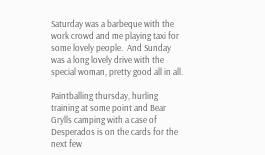Saturday was a barbeque with the work crowd and me playing taxi for some lovely people.  And Sunday was a long lovely drive with the special woman, pretty good all in all.

Paintballing thursday, hurling training at some point and Bear Grylls camping with a case of Desperados is on the cards for the next few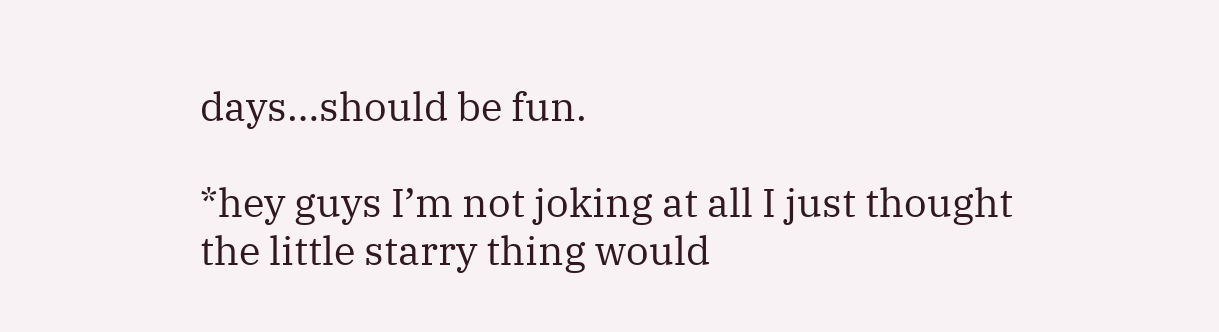days…should be fun.

*hey guys I’m not joking at all I just thought the little starry thing would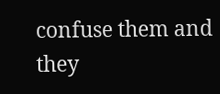confuse them and they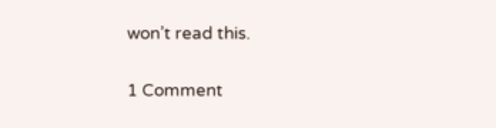won’t read this.

1 Comment